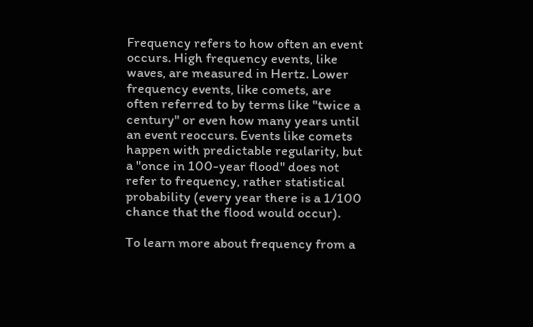Frequency refers to how often an event occurs. High frequency events, like waves, are measured in Hertz. Lower frequency events, like comets, are often referred to by terms like "twice a century" or even how many years until an event reoccurs. Events like comets happen with predictable regularity, but a "once in 100-year flood" does not refer to frequency, rather statistical probability (every year there is a 1/100 chance that the flood would occur).

To learn more about frequency from a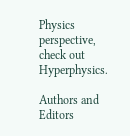Physics perspective, check out Hyperphysics.

Authors and Editors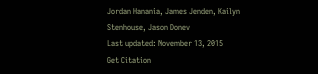Jordan Hanania, James Jenden, Kailyn Stenhouse, Jason Donev
Last updated: November 13, 2015
Get Citation